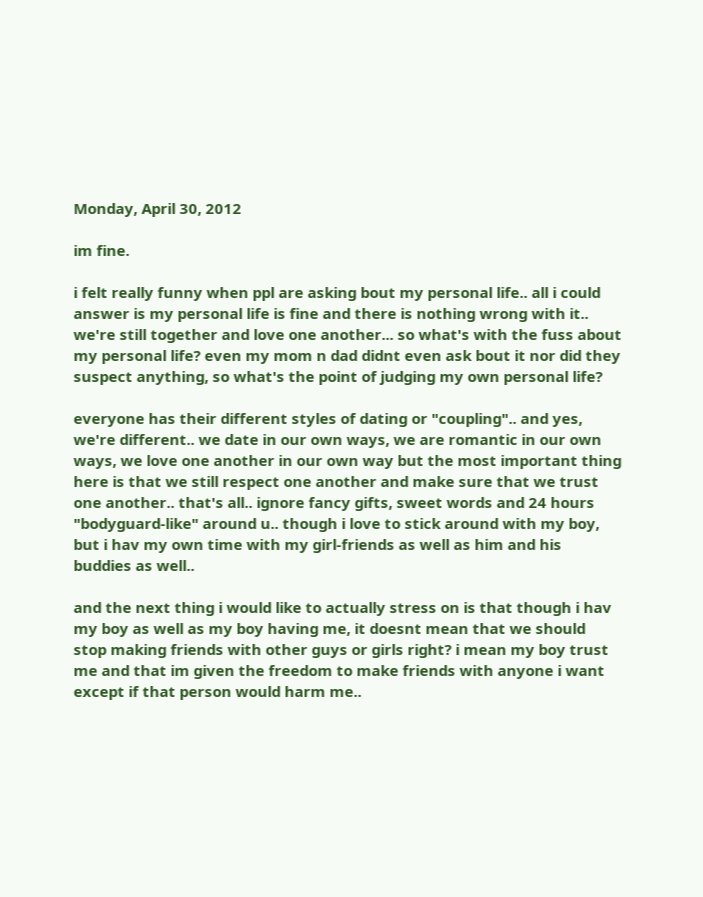Monday, April 30, 2012

im fine.

i felt really funny when ppl are asking bout my personal life.. all i could answer is my personal life is fine and there is nothing wrong with it.. we're still together and love one another... so what's with the fuss about my personal life? even my mom n dad didnt even ask bout it nor did they suspect anything, so what's the point of judging my own personal life?

everyone has their different styles of dating or "coupling".. and yes, we're different.. we date in our own ways, we are romantic in our own ways, we love one another in our own way but the most important thing here is that we still respect one another and make sure that we trust one another.. that's all.. ignore fancy gifts, sweet words and 24 hours "bodyguard-like" around u.. though i love to stick around with my boy, but i hav my own time with my girl-friends as well as him and his buddies as well..

and the next thing i would like to actually stress on is that though i hav my boy as well as my boy having me, it doesnt mean that we should stop making friends with other guys or girls right? i mean my boy trust me and that im given the freedom to make friends with anyone i want except if that person would harm me..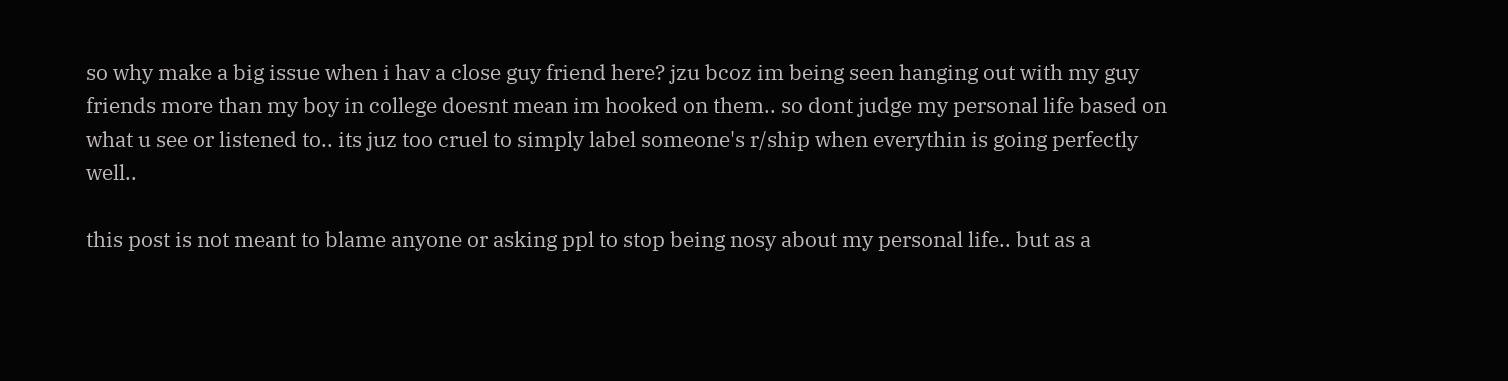so why make a big issue when i hav a close guy friend here? jzu bcoz im being seen hanging out with my guy friends more than my boy in college doesnt mean im hooked on them.. so dont judge my personal life based on what u see or listened to.. its juz too cruel to simply label someone's r/ship when everythin is going perfectly well..

this post is not meant to blame anyone or asking ppl to stop being nosy about my personal life.. but as a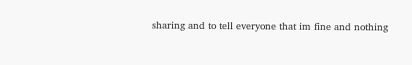sharing and to tell everyone that im fine and nothing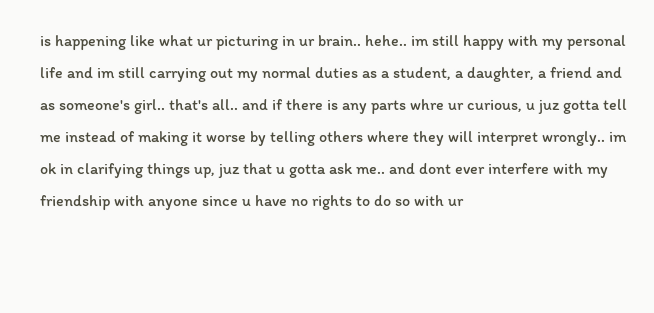is happening like what ur picturing in ur brain.. hehe.. im still happy with my personal life and im still carrying out my normal duties as a student, a daughter, a friend and as someone's girl.. that's all.. and if there is any parts whre ur curious, u juz gotta tell me instead of making it worse by telling others where they will interpret wrongly.. im ok in clarifying things up, juz that u gotta ask me.. and dont ever interfere with my friendship with anyone since u have no rights to do so with ur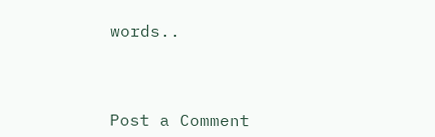words..



Post a Comment